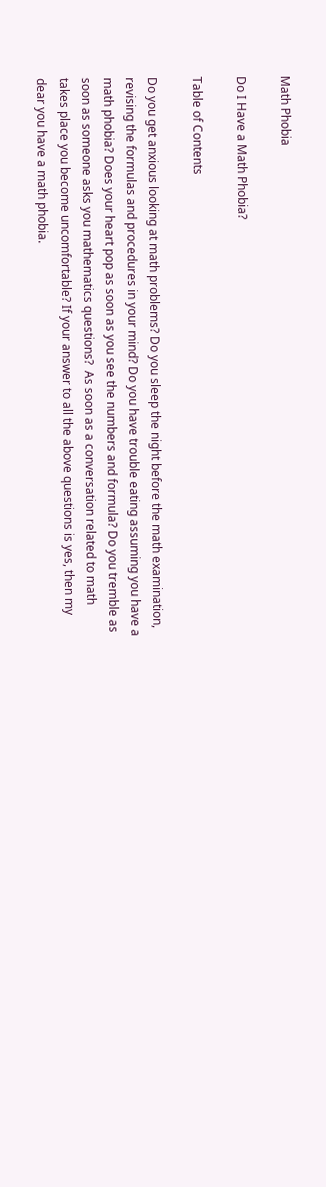Math Phobia

Do I Have a Math Phobia?

Table of Contents

Do you get anxious looking at math problems? Do you sleep the night before the math examination, revising the formulas and procedures in your mind? Do you have trouble eating assuming you have a  math phobia? Does your heart pop as soon as you see the numbers and formula? Do you tremble as soon as someone asks you mathematics questions?  As soon as a conversation related to math takes place you become uncomfortable? If your answer to all the above questions is yes, then my dear you have a math phobia.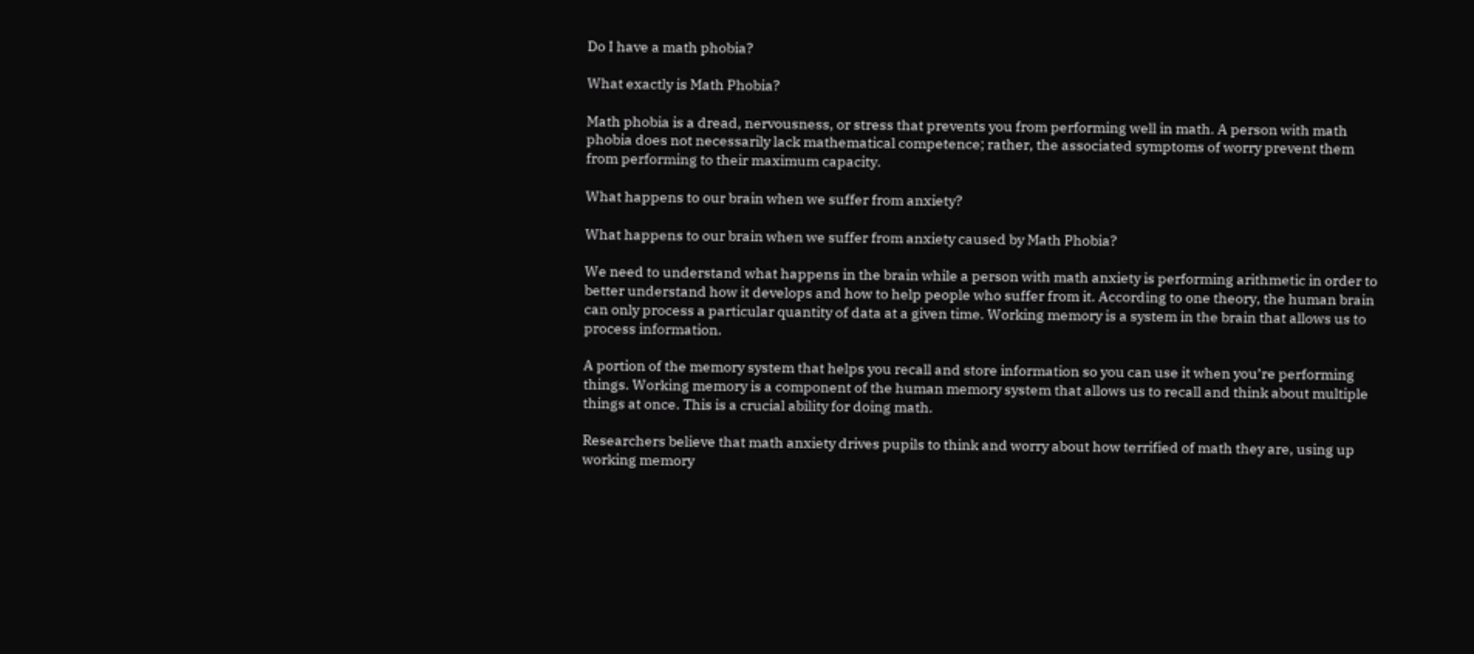Do I have a math phobia?

What exactly is Math Phobia?

Math phobia is a dread, nervousness, or stress that prevents you from performing well in math. A person with math phobia does not necessarily lack mathematical competence; rather, the associated symptoms of worry prevent them from performing to their maximum capacity.

What happens to our brain when we suffer from anxiety?

What happens to our brain when we suffer from anxiety caused by Math Phobia?

We need to understand what happens in the brain while a person with math anxiety is performing arithmetic in order to better understand how it develops and how to help people who suffer from it. According to one theory, the human brain can only process a particular quantity of data at a given time. Working memory is a system in the brain that allows us to process information.

A portion of the memory system that helps you recall and store information so you can use it when you’re performing things. Working memory is a component of the human memory system that allows us to recall and think about multiple things at once. This is a crucial ability for doing math.

Researchers believe that math anxiety drives pupils to think and worry about how terrified of math they are, using up working memory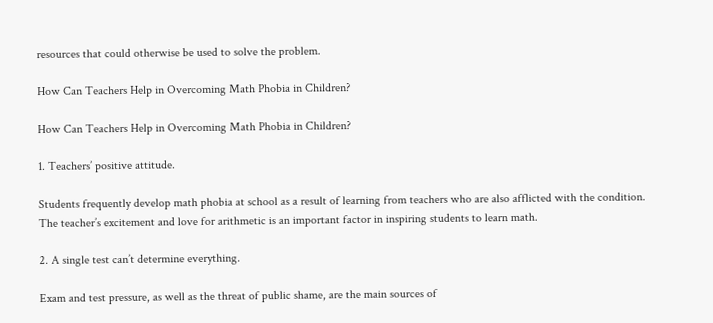resources that could otherwise be used to solve the problem.

How Can Teachers Help in Overcoming Math Phobia in Children?

How Can Teachers Help in Overcoming Math Phobia in Children?

1. Teachers’ positive attitude.

Students frequently develop math phobia at school as a result of learning from teachers who are also afflicted with the condition. The teacher’s excitement and love for arithmetic is an important factor in inspiring students to learn math.

2. A single test can’t determine everything.

Exam and test pressure, as well as the threat of public shame, are the main sources of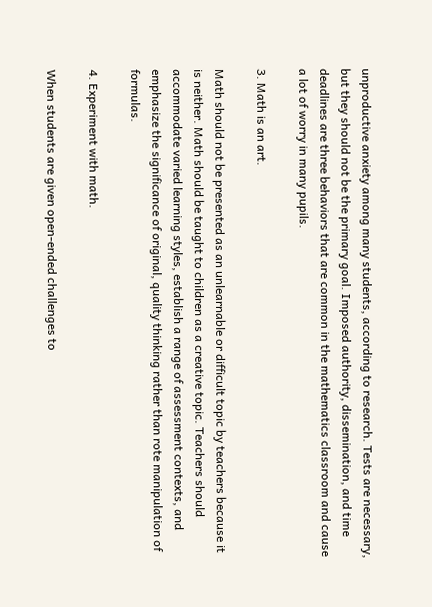unproductive anxiety among many students, according to research. Tests are necessary, but they should not be the primary goal. Imposed authority, dissemination, and time deadlines are three behaviors that are common in the mathematics classroom and cause a lot of worry in many pupils.

3. Math is an art.

Math should not be presented as an unlearnable or difficult topic by teachers because it is neither. Math should be taught to children as a creative topic. Teachers should accommodate varied learning styles, establish a range of assessment contexts, and emphasize the significance of original, quality thinking rather than rote manipulation of formulas.

4. Experiment with math.

When students are given open-ended challenges to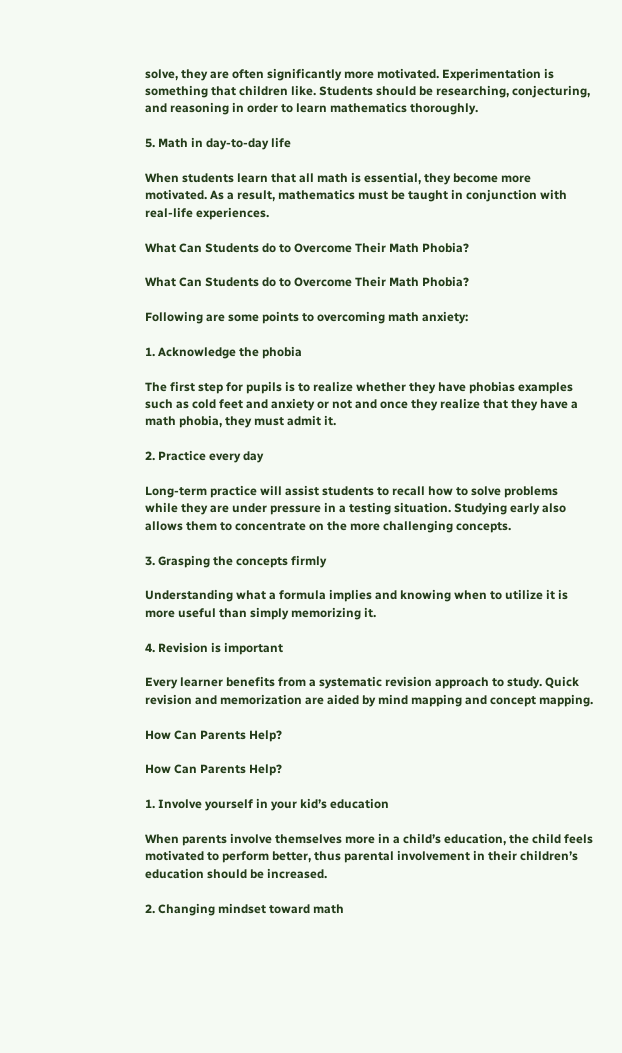solve, they are often significantly more motivated. Experimentation is something that children like. Students should be researching, conjecturing, and reasoning in order to learn mathematics thoroughly.

5. Math in day-to-day life

When students learn that all math is essential, they become more motivated. As a result, mathematics must be taught in conjunction with real-life experiences.

What Can Students do to Overcome Their Math Phobia?

What Can Students do to Overcome Their Math Phobia?

Following are some points to overcoming math anxiety:

1. Acknowledge the phobia

The first step for pupils is to realize whether they have phobias examples such as cold feet and anxiety or not and once they realize that they have a math phobia, they must admit it.

2. Practice every day

Long-term practice will assist students to recall how to solve problems while they are under pressure in a testing situation. Studying early also allows them to concentrate on the more challenging concepts.

3. Grasping the concepts firmly

Understanding what a formula implies and knowing when to utilize it is more useful than simply memorizing it.

4. Revision is important

Every learner benefits from a systematic revision approach to study. Quick revision and memorization are aided by mind mapping and concept mapping.

How Can Parents Help?

How Can Parents Help?

1. Involve yourself in your kid’s education

When parents involve themselves more in a child’s education, the child feels motivated to perform better, thus parental involvement in their children’s education should be increased.

2. Changing mindset toward math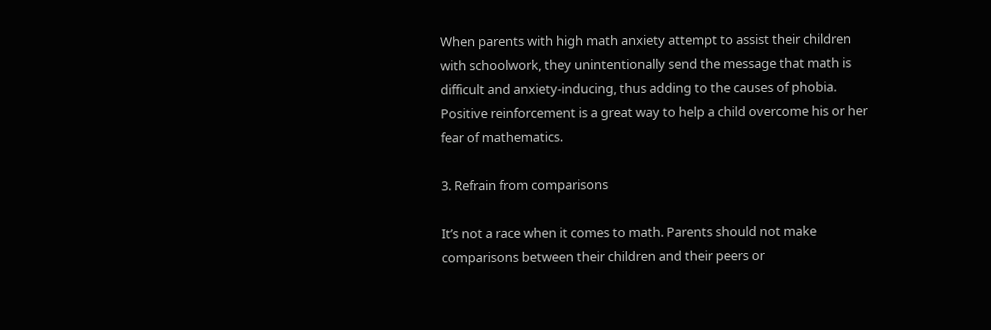When parents with high math anxiety attempt to assist their children with schoolwork, they unintentionally send the message that math is difficult and anxiety-inducing, thus adding to the causes of phobia. Positive reinforcement is a great way to help a child overcome his or her fear of mathematics.

3. Refrain from comparisons

It’s not a race when it comes to math. Parents should not make comparisons between their children and their peers or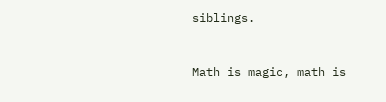siblings.


Math is magic, math is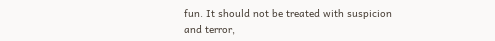fun. It should not be treated with suspicion and terror,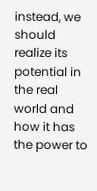instead, we should realize its potential in the real world and how it has the power to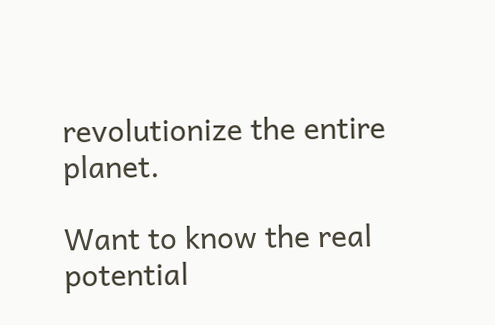revolutionize the entire planet.

Want to know the real potential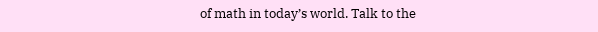of math in today’s world. Talk to the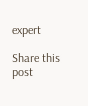expert

Share this post